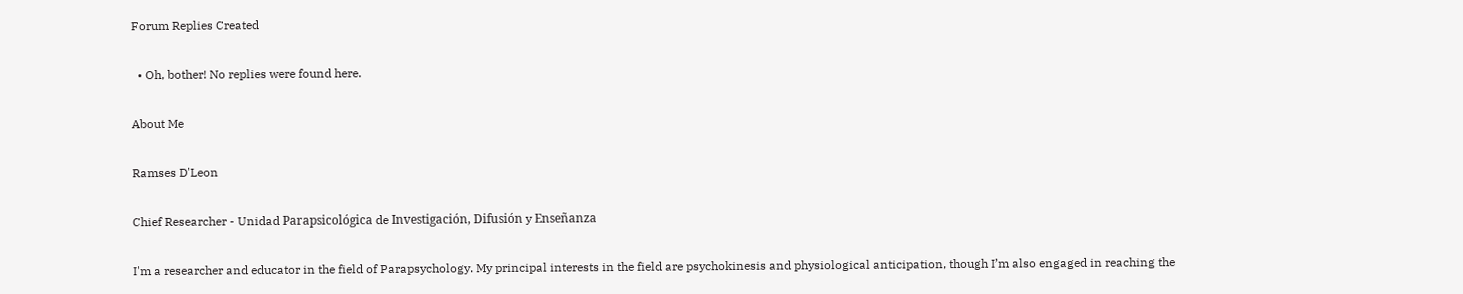Forum Replies Created

  • Oh, bother! No replies were found here.

About Me

Ramses D'Leon

Chief Researcher - Unidad Parapsicológica de Investigación, Difusión y Enseñanza

I'm a researcher and educator in the field of Parapsychology. My principal interests in the field are psychokinesis and physiological anticipation, though I’m also engaged in reaching the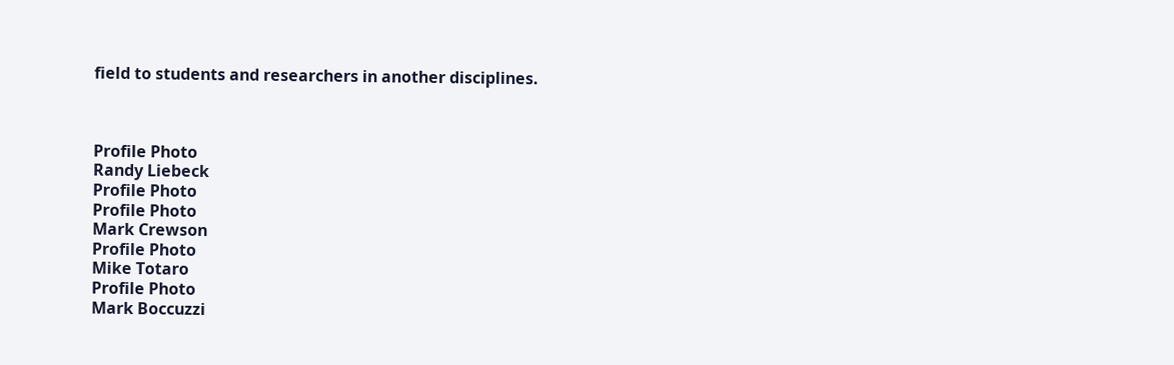field to students and researchers in another disciplines.



Profile Photo
Randy Liebeck
Profile Photo
Profile Photo
Mark Crewson
Profile Photo
Mike Totaro
Profile Photo
Mark Boccuzzi